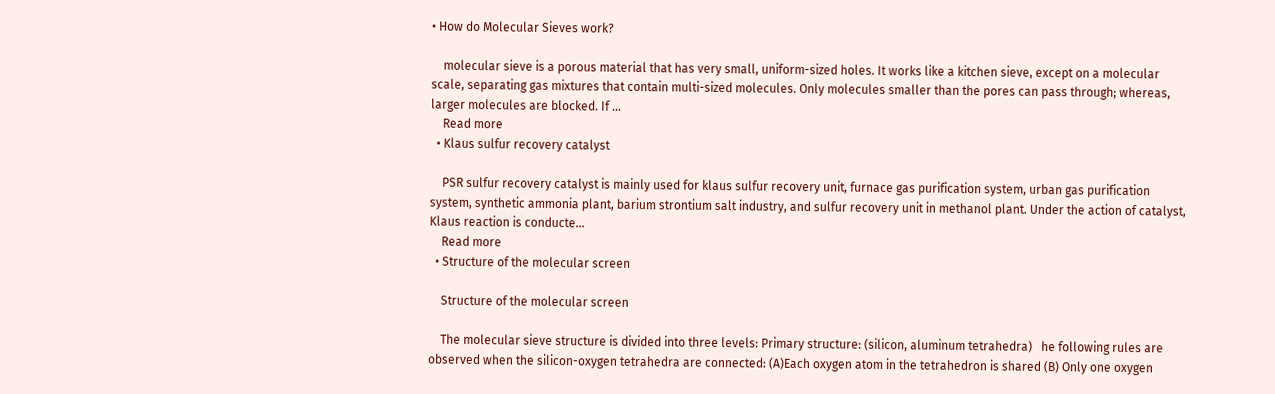• How do Molecular Sieves work?

    molecular sieve is a porous material that has very small, uniform-sized holes. It works like a kitchen sieve, except on a molecular scale, separating gas mixtures that contain multi-sized molecules. Only molecules smaller than the pores can pass through; whereas, larger molecules are blocked. If ...
    Read more
  • Klaus sulfur recovery catalyst

    PSR sulfur recovery catalyst is mainly used for klaus sulfur recovery unit, furnace gas purification system, urban gas purification system, synthetic ammonia plant, barium strontium salt industry, and sulfur recovery unit in methanol plant. Under the action of catalyst, Klaus reaction is conducte...
    Read more
  • Structure of the molecular screen

    Structure of the molecular screen

    The molecular sieve structure is divided into three levels: Primary structure: (silicon, aluminum tetrahedra)   he following rules are observed when the silicon-oxygen tetrahedra are connected: (A)Each oxygen atom in the tetrahedron is shared (B) Only one oxygen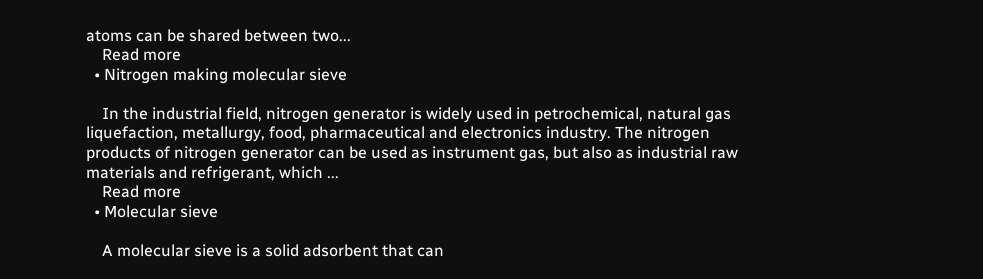atoms can be shared between two...
    Read more
  • Nitrogen making molecular sieve

    In the industrial field, nitrogen generator is widely used in petrochemical, natural gas liquefaction, metallurgy, food, pharmaceutical and electronics industry. The nitrogen products of nitrogen generator can be used as instrument gas, but also as industrial raw materials and refrigerant, which ...
    Read more
  • Molecular sieve

    A molecular sieve is a solid adsorbent that can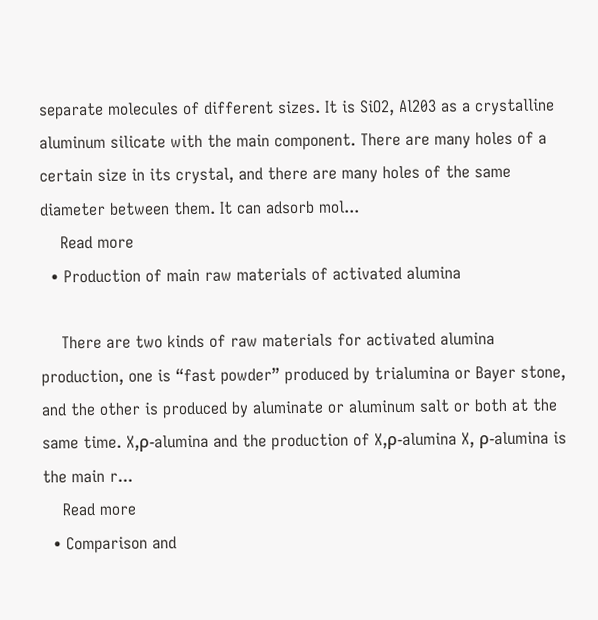separate molecules of different sizes. It is SiO2, Al203 as a crystalline aluminum silicate with the main component. There are many holes of a certain size in its crystal, and there are many holes of the same diameter between them. It can adsorb mol...
    Read more
  • Production of main raw materials of activated alumina

    There are two kinds of raw materials for activated alumina production, one is “fast powder” produced by trialumina or Bayer stone, and the other is produced by aluminate or aluminum salt or both at the same time. X,ρ-alumina and the production of X,ρ-alumina X, ρ-alumina is the main r...
    Read more
  • Comparison and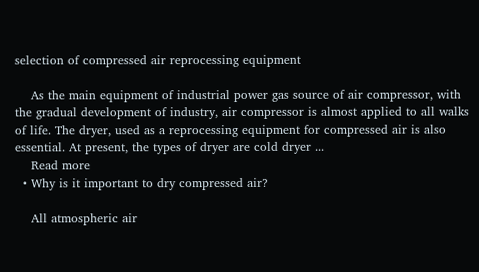selection of compressed air reprocessing equipment

    As the main equipment of industrial power gas source of air compressor, with the gradual development of industry, air compressor is almost applied to all walks of life. The dryer, used as a reprocessing equipment for compressed air is also essential. At present, the types of dryer are cold dryer ...
    Read more
  • Why is it important to dry compressed air?

    All atmospheric air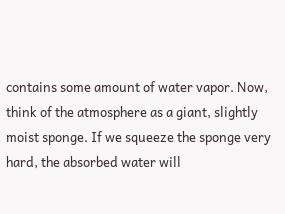contains some amount of water vapor. Now, think of the atmosphere as a giant, slightly moist sponge. If we squeeze the sponge very hard, the absorbed water will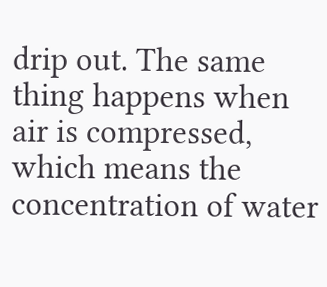drip out. The same thing happens when air is compressed, which means the concentration of water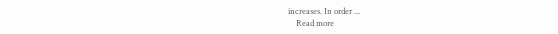increases. In order ...
    Read more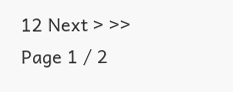12 Next > >> Page 1 / 2